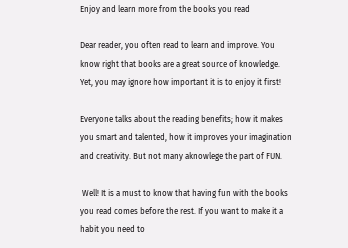Enjoy and learn more from the books you read

Dear reader, you often read to learn and improve. You know right that books are a great source of knowledge. Yet, you may ignore how important it is to enjoy it first!

Everyone talks about the reading benefits; how it makes you smart and talented, how it improves your imagination and creativity. But not many aknowlege the part of FUN.

 Well! It is a must to know that having fun with the books you read comes before the rest. If you want to make it a habit you need to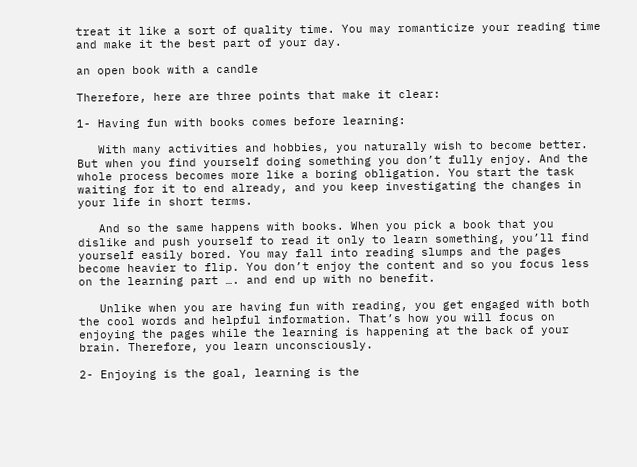treat it like a sort of quality time. You may romanticize your reading time and make it the best part of your day.

an open book with a candle

Therefore, here are three points that make it clear:

1- Having fun with books comes before learning:

   With many activities and hobbies, you naturally wish to become better. But when you find yourself doing something you don’t fully enjoy. And the whole process becomes more like a boring obligation. You start the task waiting for it to end already, and you keep investigating the changes in your life in short terms.

   And so the same happens with books. When you pick a book that you dislike and push yourself to read it only to learn something, you’ll find yourself easily bored. You may fall into reading slumps and the pages become heavier to flip. You don’t enjoy the content and so you focus less on the learning part …. and end up with no benefit.

   Unlike when you are having fun with reading, you get engaged with both the cool words and helpful information. That’s how you will focus on enjoying the pages while the learning is happening at the back of your brain. Therefore, you learn unconsciously.

2- Enjoying is the goal, learning is the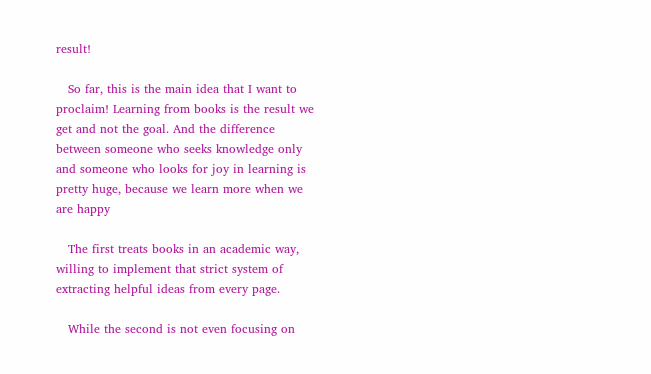result!

   So far, this is the main idea that I want to proclaim! Learning from books is the result we get and not the goal. And the difference between someone who seeks knowledge only and someone who looks for joy in learning is pretty huge, because we learn more when we are happy

   The first treats books in an academic way, willing to implement that strict system of extracting helpful ideas from every page.

   While the second is not even focusing on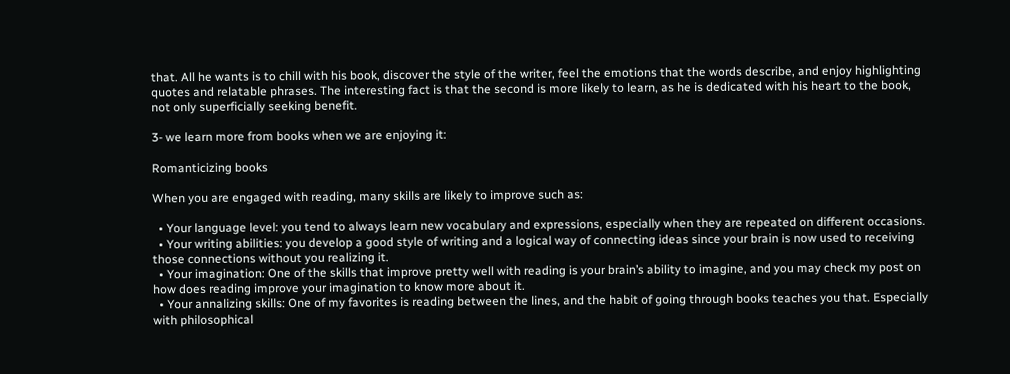that. All he wants is to chill with his book, discover the style of the writer, feel the emotions that the words describe, and enjoy highlighting quotes and relatable phrases. The interesting fact is that the second is more likely to learn, as he is dedicated with his heart to the book, not only superficially seeking benefit.

3- we learn more from books when we are enjoying it:

Romanticizing books

When you are engaged with reading, many skills are likely to improve such as:

  • Your language level: you tend to always learn new vocabulary and expressions, especially when they are repeated on different occasions.
  • Your writing abilities: you develop a good style of writing and a logical way of connecting ideas since your brain is now used to receiving those connections without you realizing it.
  • Your imagination: One of the skills that improve pretty well with reading is your brain’s ability to imagine, and you may check my post on how does reading improve your imagination to know more about it.
  • Your annalizing skills: One of my favorites is reading between the lines, and the habit of going through books teaches you that. Especially with philosophical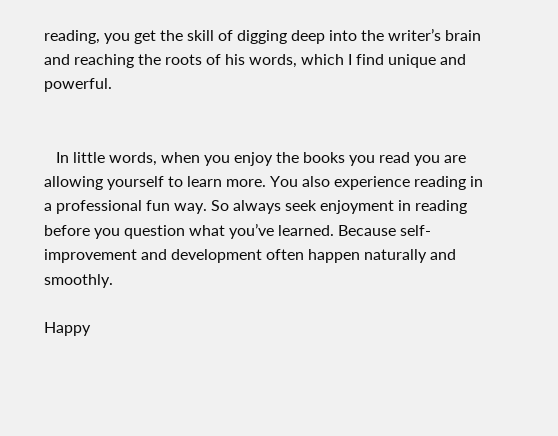reading, you get the skill of digging deep into the writer’s brain and reaching the roots of his words, which I find unique and powerful.


   In little words, when you enjoy the books you read you are allowing yourself to learn more. You also experience reading in a professional fun way. So always seek enjoyment in reading before you question what you’ve learned. Because self-improvement and development often happen naturally and smoothly.

Happy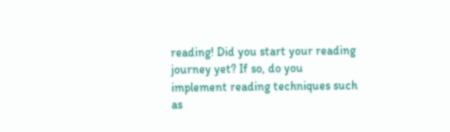reading! Did you start your reading journey yet? If so, do you implement reading techniques such as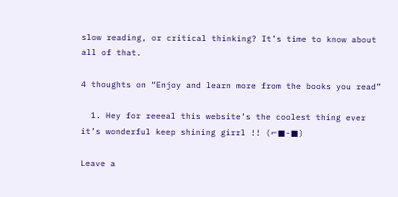slow reading, or critical thinking? It’s time to know about all of that.

4 thoughts on “Enjoy and learn more from the books you read”

  1. Hey for reeeal this website’s the coolest thing ever it’s wonderful keep shining girrl !! (⌐■-■)

Leave a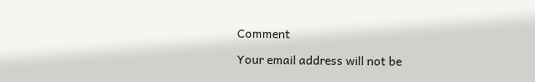Comment

Your email address will not be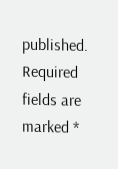published. Required fields are marked *